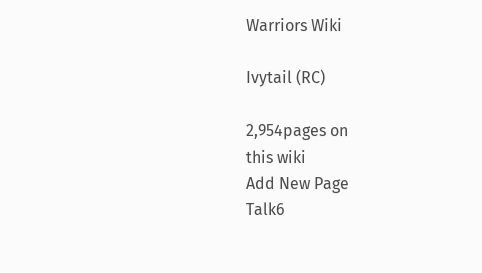Warriors Wiki

Ivytail (RC)

2,954pages on
this wiki
Add New Page
Talk6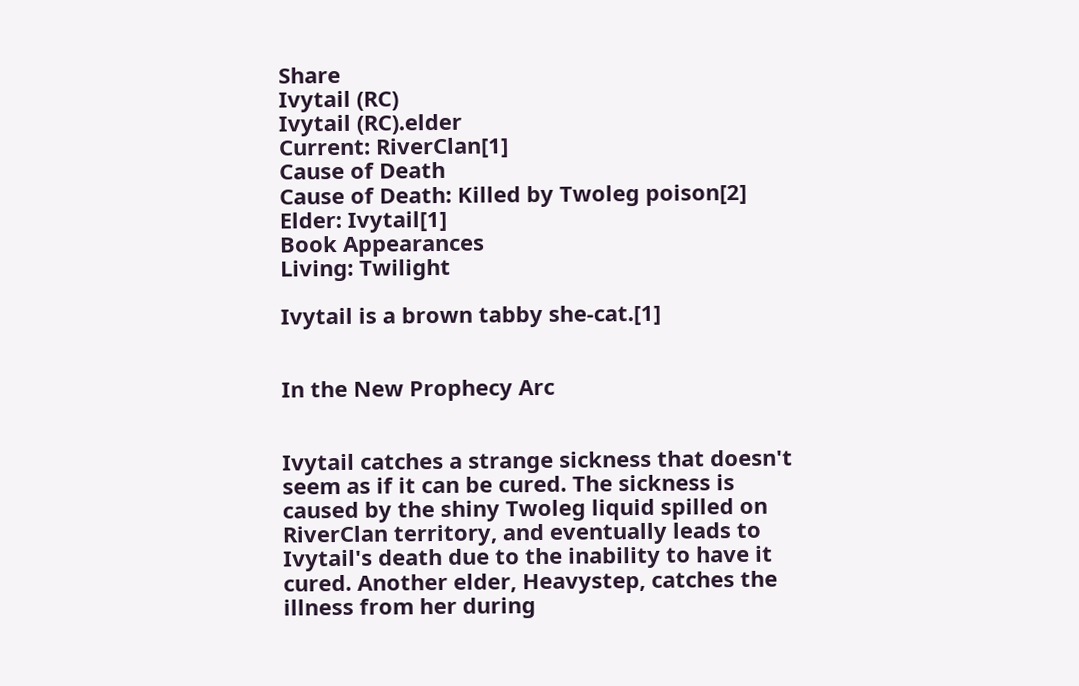Share
Ivytail (RC)
Ivytail (RC).elder
Current: RiverClan[1]
Cause of Death
Cause of Death: Killed by Twoleg poison[2]
Elder: Ivytail[1]
Book Appearances
Living: Twilight

Ivytail is a brown tabby she-cat.[1]


In the New Prophecy Arc


Ivytail catches a strange sickness that doesn't seem as if it can be cured. The sickness is caused by the shiny Twoleg liquid spilled on RiverClan territory, and eventually leads to Ivytail's death due to the inability to have it cured. Another elder, Heavystep, catches the illness from her during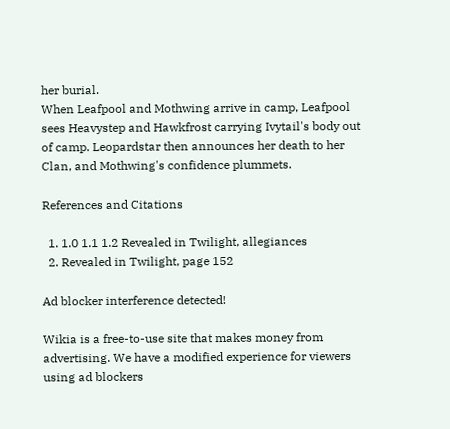her burial.
When Leafpool and Mothwing arrive in camp, Leafpool sees Heavystep and Hawkfrost carrying Ivytail's body out of camp. Leopardstar then announces her death to her Clan, and Mothwing's confidence plummets.

References and Citations

  1. 1.0 1.1 1.2 Revealed in Twilight, allegiances
  2. Revealed in Twilight, page 152

Ad blocker interference detected!

Wikia is a free-to-use site that makes money from advertising. We have a modified experience for viewers using ad blockers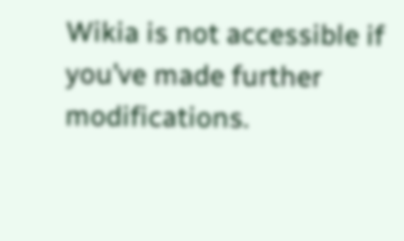Wikia is not accessible if you’ve made further modifications.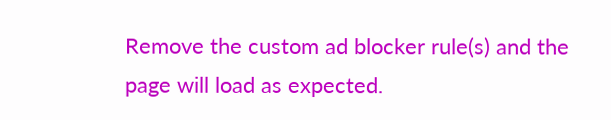Remove the custom ad blocker rule(s) and the page will load as expected.